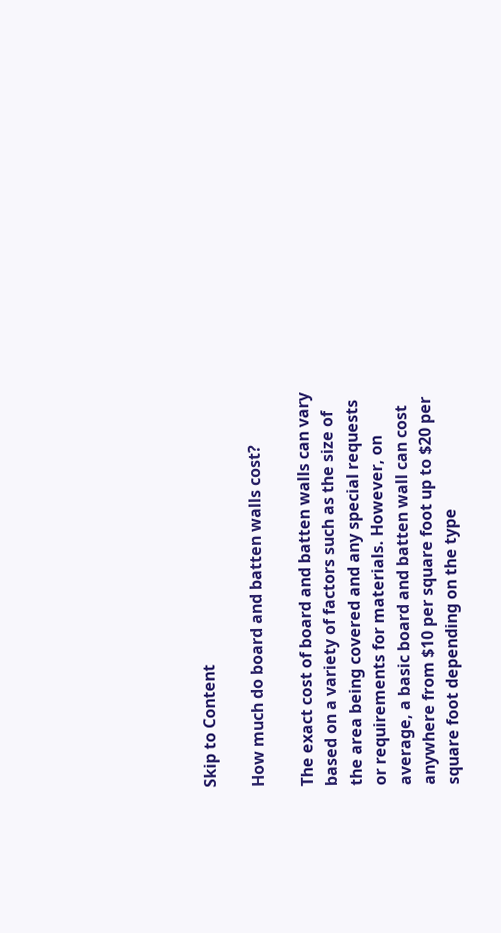Skip to Content

How much do board and batten walls cost?

The exact cost of board and batten walls can vary based on a variety of factors such as the size of the area being covered and any special requests or requirements for materials. However, on average, a basic board and batten wall can cost anywhere from $10 per square foot up to $20 per square foot depending on the type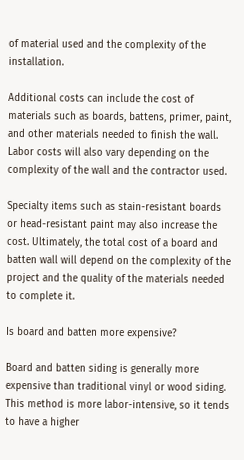of material used and the complexity of the installation.

Additional costs can include the cost of materials such as boards, battens, primer, paint, and other materials needed to finish the wall. Labor costs will also vary depending on the complexity of the wall and the contractor used.

Specialty items such as stain-resistant boards or head-resistant paint may also increase the cost. Ultimately, the total cost of a board and batten wall will depend on the complexity of the project and the quality of the materials needed to complete it.

Is board and batten more expensive?

Board and batten siding is generally more expensive than traditional vinyl or wood siding. This method is more labor-intensive, so it tends to have a higher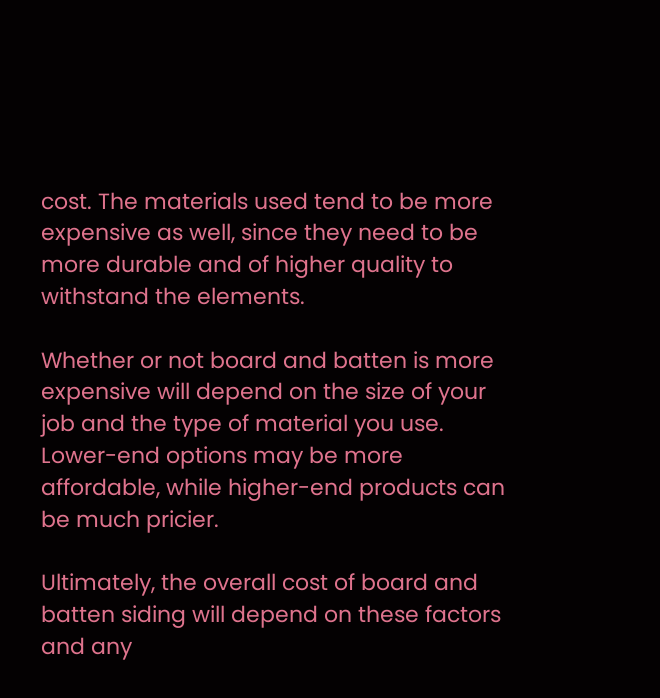cost. The materials used tend to be more expensive as well, since they need to be more durable and of higher quality to withstand the elements.

Whether or not board and batten is more expensive will depend on the size of your job and the type of material you use. Lower-end options may be more affordable, while higher-end products can be much pricier.

Ultimately, the overall cost of board and batten siding will depend on these factors and any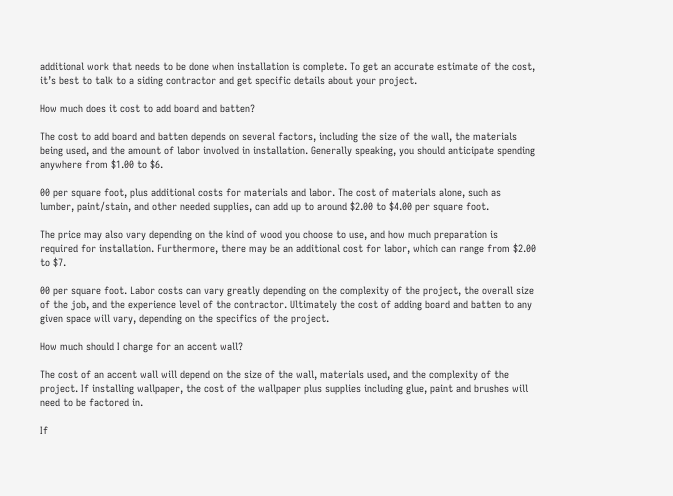additional work that needs to be done when installation is complete. To get an accurate estimate of the cost, it’s best to talk to a siding contractor and get specific details about your project.

How much does it cost to add board and batten?

The cost to add board and batten depends on several factors, including the size of the wall, the materials being used, and the amount of labor involved in installation. Generally speaking, you should anticipate spending anywhere from $1.00 to $6.

00 per square foot, plus additional costs for materials and labor. The cost of materials alone, such as lumber, paint/stain, and other needed supplies, can add up to around $2.00 to $4.00 per square foot.

The price may also vary depending on the kind of wood you choose to use, and how much preparation is required for installation. Furthermore, there may be an additional cost for labor, which can range from $2.00 to $7.

00 per square foot. Labor costs can vary greatly depending on the complexity of the project, the overall size of the job, and the experience level of the contractor. Ultimately the cost of adding board and batten to any given space will vary, depending on the specifics of the project.

How much should I charge for an accent wall?

The cost of an accent wall will depend on the size of the wall, materials used, and the complexity of the project. If installing wallpaper, the cost of the wallpaper plus supplies including glue, paint and brushes will need to be factored in.

If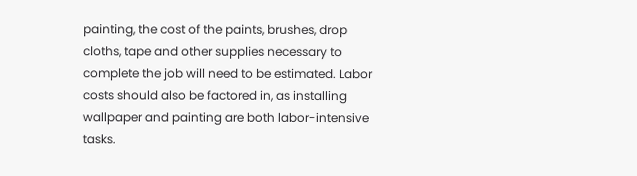painting, the cost of the paints, brushes, drop cloths, tape and other supplies necessary to complete the job will need to be estimated. Labor costs should also be factored in, as installing wallpaper and painting are both labor-intensive tasks.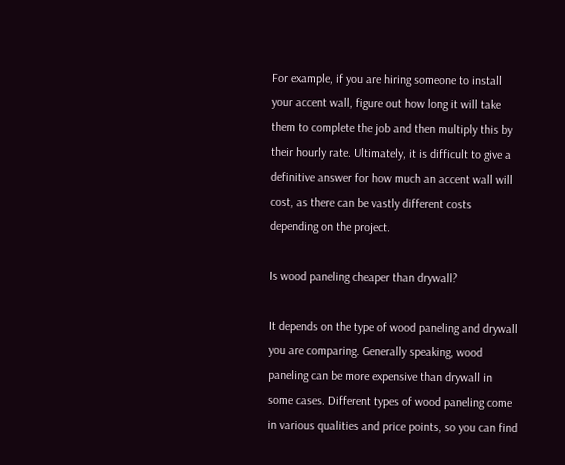For example, if you are hiring someone to install your accent wall, figure out how long it will take them to complete the job and then multiply this by their hourly rate. Ultimately, it is difficult to give a definitive answer for how much an accent wall will cost, as there can be vastly different costs depending on the project.

Is wood paneling cheaper than drywall?

It depends on the type of wood paneling and drywall you are comparing. Generally speaking, wood paneling can be more expensive than drywall in some cases. Different types of wood paneling come in various qualities and price points, so you can find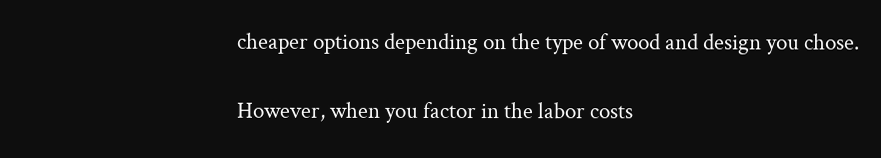cheaper options depending on the type of wood and design you chose.

However, when you factor in the labor costs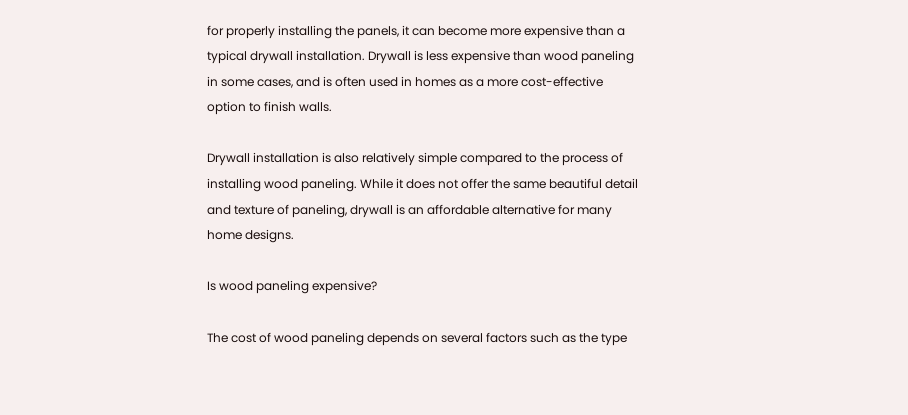for properly installing the panels, it can become more expensive than a typical drywall installation. Drywall is less expensive than wood paneling in some cases, and is often used in homes as a more cost-effective option to finish walls.

Drywall installation is also relatively simple compared to the process of installing wood paneling. While it does not offer the same beautiful detail and texture of paneling, drywall is an affordable alternative for many home designs.

Is wood paneling expensive?

The cost of wood paneling depends on several factors such as the type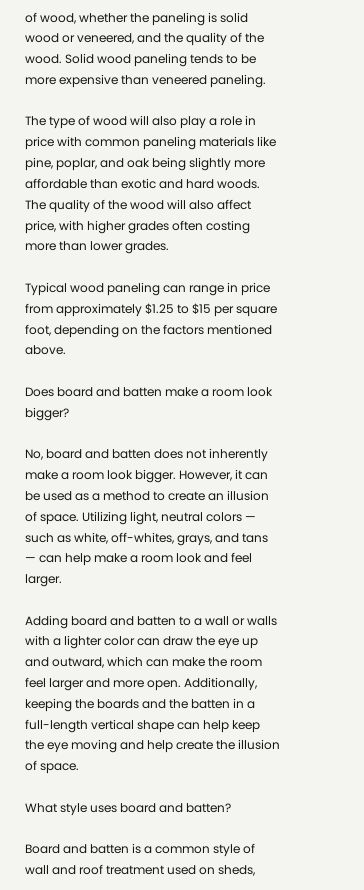of wood, whether the paneling is solid wood or veneered, and the quality of the wood. Solid wood paneling tends to be more expensive than veneered paneling.

The type of wood will also play a role in price with common paneling materials like pine, poplar, and oak being slightly more affordable than exotic and hard woods. The quality of the wood will also affect price, with higher grades often costing more than lower grades.

Typical wood paneling can range in price from approximately $1.25 to $15 per square foot, depending on the factors mentioned above.

Does board and batten make a room look bigger?

No, board and batten does not inherently make a room look bigger. However, it can be used as a method to create an illusion of space. Utilizing light, neutral colors — such as white, off-whites, grays, and tans — can help make a room look and feel larger.

Adding board and batten to a wall or walls with a lighter color can draw the eye up and outward, which can make the room feel larger and more open. Additionally, keeping the boards and the batten in a full-length vertical shape can help keep the eye moving and help create the illusion of space.

What style uses board and batten?

Board and batten is a common style of wall and roof treatment used on sheds,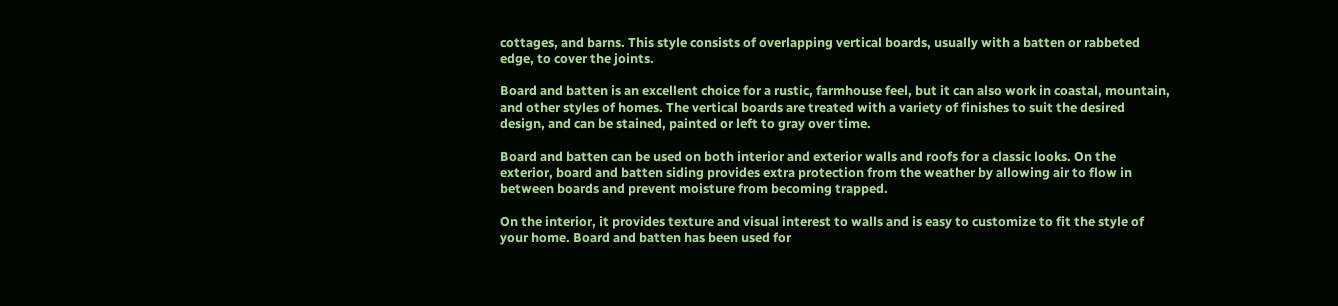cottages, and barns. This style consists of overlapping vertical boards, usually with a batten or rabbeted edge, to cover the joints.

Board and batten is an excellent choice for a rustic, farmhouse feel, but it can also work in coastal, mountain, and other styles of homes. The vertical boards are treated with a variety of finishes to suit the desired design, and can be stained, painted or left to gray over time.

Board and batten can be used on both interior and exterior walls and roofs for a classic looks. On the exterior, board and batten siding provides extra protection from the weather by allowing air to flow in between boards and prevent moisture from becoming trapped.

On the interior, it provides texture and visual interest to walls and is easy to customize to fit the style of your home. Board and batten has been used for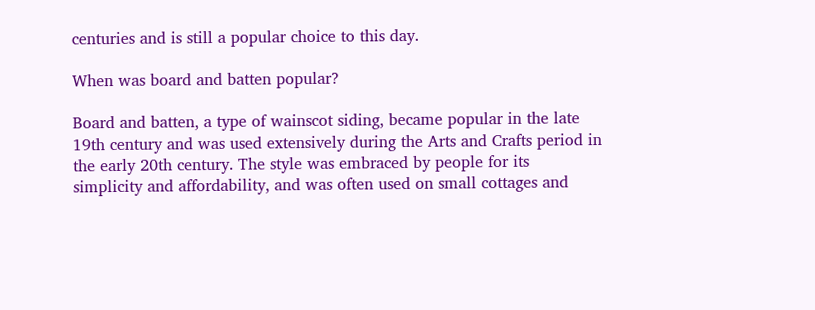centuries and is still a popular choice to this day.

When was board and batten popular?

Board and batten, a type of wainscot siding, became popular in the late 19th century and was used extensively during the Arts and Crafts period in the early 20th century. The style was embraced by people for its simplicity and affordability, and was often used on small cottages and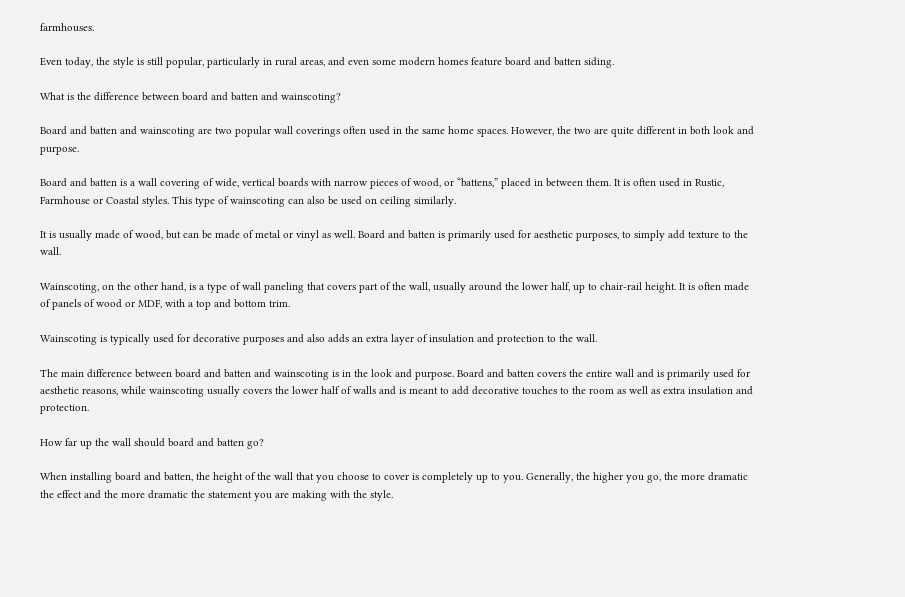farmhouses.

Even today, the style is still popular, particularly in rural areas, and even some modern homes feature board and batten siding.

What is the difference between board and batten and wainscoting?

Board and batten and wainscoting are two popular wall coverings often used in the same home spaces. However, the two are quite different in both look and purpose.

Board and batten is a wall covering of wide, vertical boards with narrow pieces of wood, or “battens,” placed in between them. It is often used in Rustic, Farmhouse or Coastal styles. This type of wainscoting can also be used on ceiling similarly.

It is usually made of wood, but can be made of metal or vinyl as well. Board and batten is primarily used for aesthetic purposes, to simply add texture to the wall.

Wainscoting, on the other hand, is a type of wall paneling that covers part of the wall, usually around the lower half, up to chair-rail height. It is often made of panels of wood or MDF, with a top and bottom trim.

Wainscoting is typically used for decorative purposes and also adds an extra layer of insulation and protection to the wall.

The main difference between board and batten and wainscoting is in the look and purpose. Board and batten covers the entire wall and is primarily used for aesthetic reasons, while wainscoting usually covers the lower half of walls and is meant to add decorative touches to the room as well as extra insulation and protection.

How far up the wall should board and batten go?

When installing board and batten, the height of the wall that you choose to cover is completely up to you. Generally, the higher you go, the more dramatic the effect and the more dramatic the statement you are making with the style.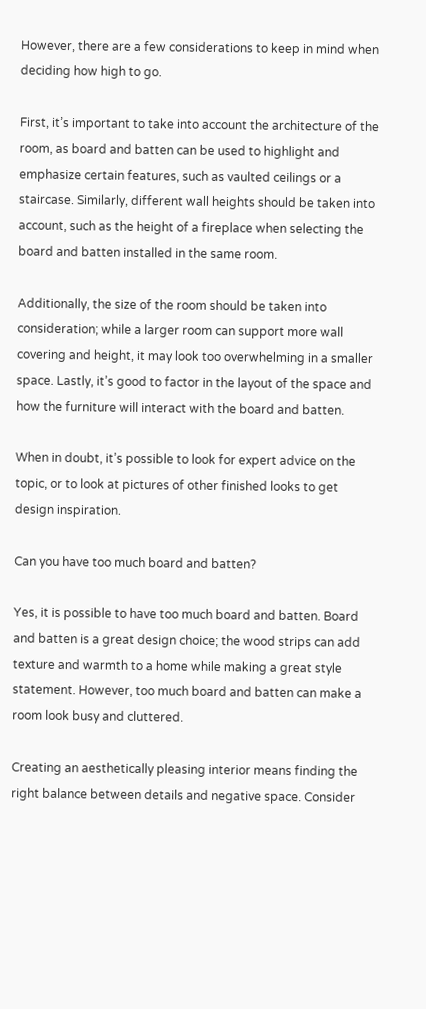However, there are a few considerations to keep in mind when deciding how high to go.

First, it’s important to take into account the architecture of the room, as board and batten can be used to highlight and emphasize certain features, such as vaulted ceilings or a staircase. Similarly, different wall heights should be taken into account, such as the height of a fireplace when selecting the board and batten installed in the same room.

Additionally, the size of the room should be taken into consideration; while a larger room can support more wall covering and height, it may look too overwhelming in a smaller space. Lastly, it’s good to factor in the layout of the space and how the furniture will interact with the board and batten.

When in doubt, it’s possible to look for expert advice on the topic, or to look at pictures of other finished looks to get design inspiration.

Can you have too much board and batten?

Yes, it is possible to have too much board and batten. Board and batten is a great design choice; the wood strips can add texture and warmth to a home while making a great style statement. However, too much board and batten can make a room look busy and cluttered.

Creating an aesthetically pleasing interior means finding the right balance between details and negative space. Consider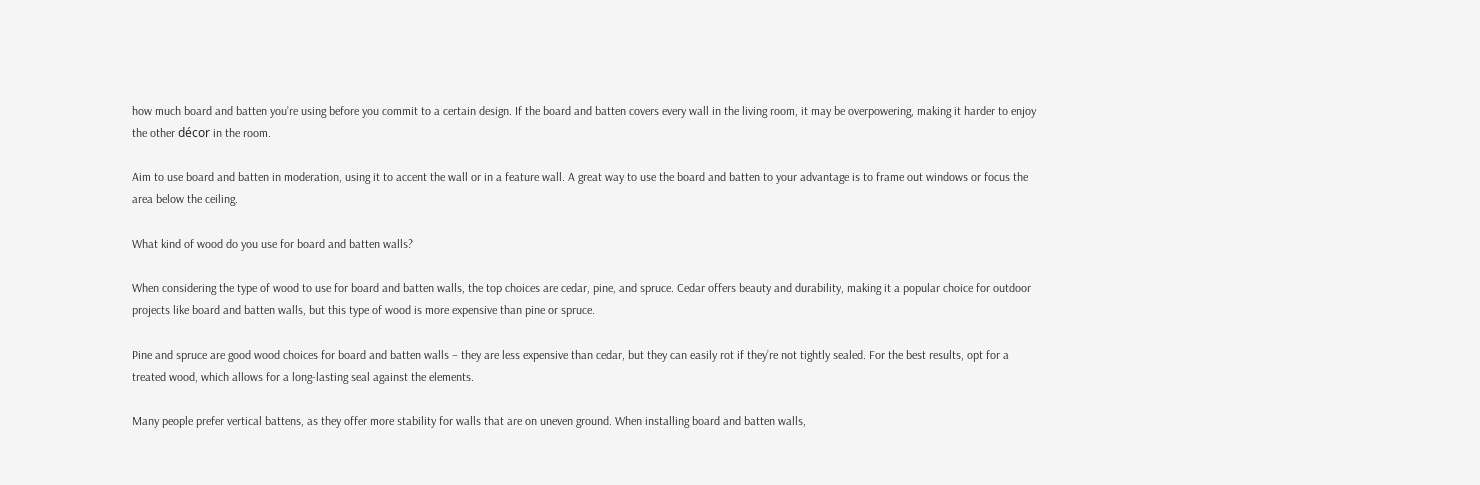how much board and batten you’re using before you commit to a certain design. If the board and batten covers every wall in the living room, it may be overpowering, making it harder to enjoy the other décor in the room.

Aim to use board and batten in moderation, using it to accent the wall or in a feature wall. A great way to use the board and batten to your advantage is to frame out windows or focus the area below the ceiling.

What kind of wood do you use for board and batten walls?

When considering the type of wood to use for board and batten walls, the top choices are cedar, pine, and spruce. Cedar offers beauty and durability, making it a popular choice for outdoor projects like board and batten walls, but this type of wood is more expensive than pine or spruce.

Pine and spruce are good wood choices for board and batten walls – they are less expensive than cedar, but they can easily rot if they’re not tightly sealed. For the best results, opt for a treated wood, which allows for a long-lasting seal against the elements.

Many people prefer vertical battens, as they offer more stability for walls that are on uneven ground. When installing board and batten walls,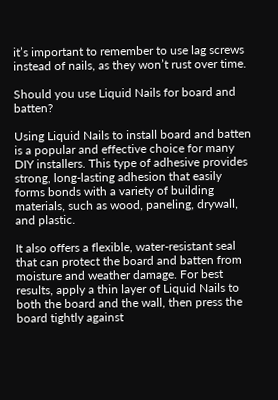it’s important to remember to use lag screws instead of nails, as they won’t rust over time.

Should you use Liquid Nails for board and batten?

Using Liquid Nails to install board and batten is a popular and effective choice for many DIY installers. This type of adhesive provides strong, long-lasting adhesion that easily forms bonds with a variety of building materials, such as wood, paneling, drywall, and plastic.

It also offers a flexible, water-resistant seal that can protect the board and batten from moisture and weather damage. For best results, apply a thin layer of Liquid Nails to both the board and the wall, then press the board tightly against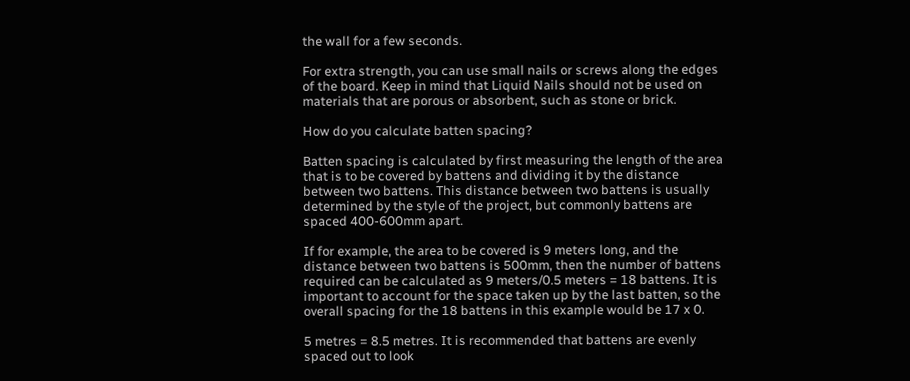the wall for a few seconds.

For extra strength, you can use small nails or screws along the edges of the board. Keep in mind that Liquid Nails should not be used on materials that are porous or absorbent, such as stone or brick.

How do you calculate batten spacing?

Batten spacing is calculated by first measuring the length of the area that is to be covered by battens and dividing it by the distance between two battens. This distance between two battens is usually determined by the style of the project, but commonly battens are spaced 400-600mm apart.

If for example, the area to be covered is 9 meters long, and the distance between two battens is 500mm, then the number of battens required can be calculated as 9 meters/0.5 meters = 18 battens. It is important to account for the space taken up by the last batten, so the overall spacing for the 18 battens in this example would be 17 x 0.

5 metres = 8.5 metres. It is recommended that battens are evenly spaced out to look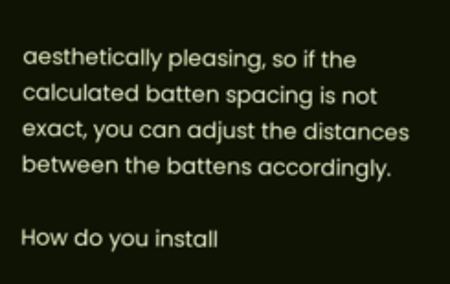aesthetically pleasing, so if the calculated batten spacing is not exact, you can adjust the distances between the battens accordingly.

How do you install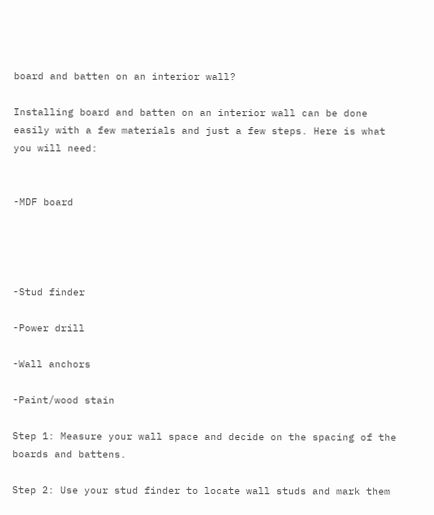board and batten on an interior wall?

Installing board and batten on an interior wall can be done easily with a few materials and just a few steps. Here is what you will need:


-MDF board




-Stud finder

-Power drill

-Wall anchors

-Paint/wood stain

Step 1: Measure your wall space and decide on the spacing of the boards and battens.

Step 2: Use your stud finder to locate wall studs and mark them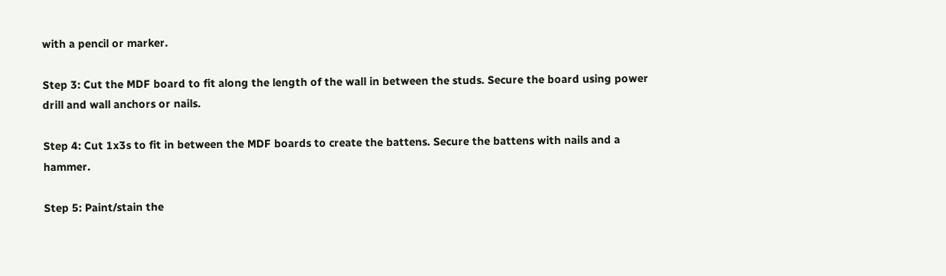with a pencil or marker.

Step 3: Cut the MDF board to fit along the length of the wall in between the studs. Secure the board using power drill and wall anchors or nails.

Step 4: Cut 1x3s to fit in between the MDF boards to create the battens. Secure the battens with nails and a hammer.

Step 5: Paint/stain the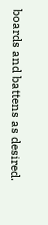boards and battens as desired.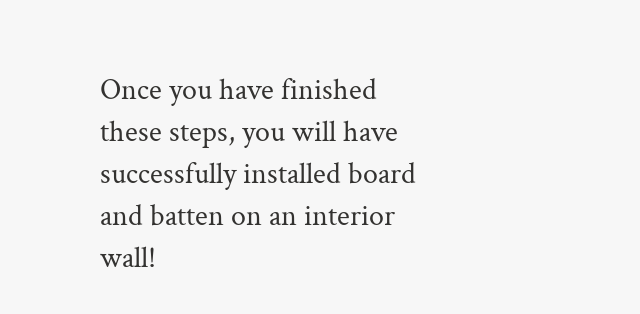Once you have finished these steps, you will have successfully installed board and batten on an interior wall!